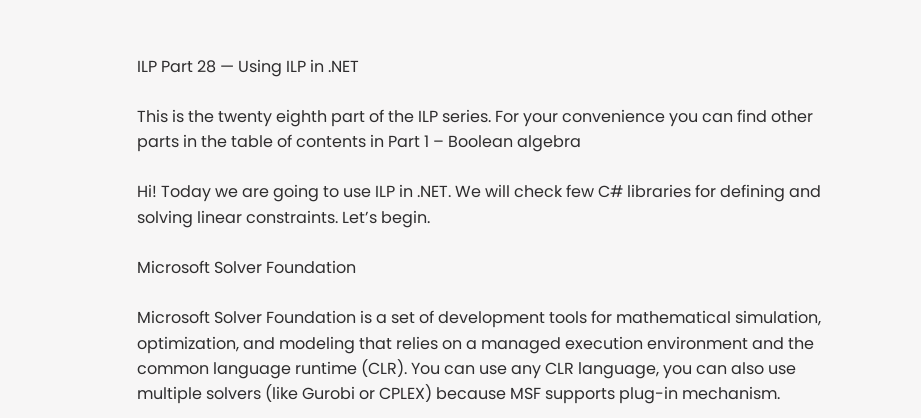ILP Part 28 — Using ILP in .NET

This is the twenty eighth part of the ILP series. For your convenience you can find other parts in the table of contents in Part 1 – Boolean algebra

Hi! Today we are going to use ILP in .NET. We will check few C# libraries for defining and solving linear constraints. Let’s begin.

Microsoft Solver Foundation

Microsoft Solver Foundation is a set of development tools for mathematical simulation, optimization, and modeling that relies on a managed execution environment and the common language runtime (CLR). You can use any CLR language, you can also use multiple solvers (like Gurobi or CPLEX) because MSF supports plug-in mechanism.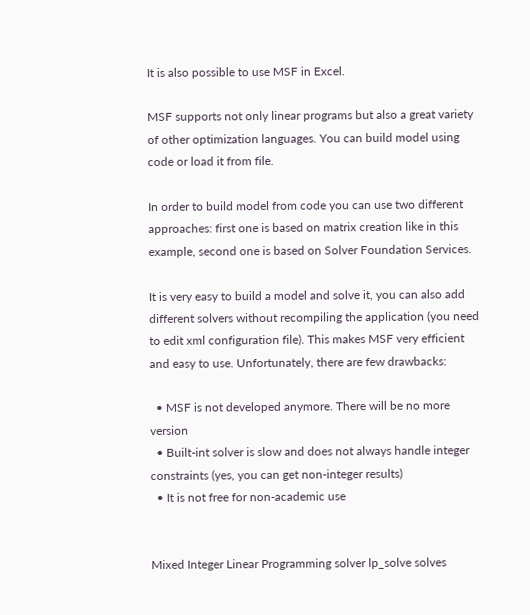It is also possible to use MSF in Excel.

MSF supports not only linear programs but also a great variety of other optimization languages. You can build model using code or load it from file.

In order to build model from code you can use two different approaches: first one is based on matrix creation like in this example, second one is based on Solver Foundation Services.

It is very easy to build a model and solve it, you can also add different solvers without recompiling the application (you need to edit xml configuration file). This makes MSF very efficient and easy to use. Unfortunately, there are few drawbacks:

  • MSF is not developed anymore. There will be no more version
  • Built-int solver is slow and does not always handle integer constraints (yes, you can get non-integer results)
  • It is not free for non-academic use


Mixed Integer Linear Programming solver lp_solve solves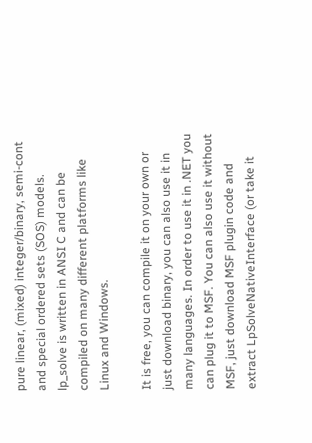pure linear, (mixed) integer/binary, semi-cont and special ordered sets (SOS) models. lp_solve is written in ANSI C and can be compiled on many different platforms like Linux and Windows.

It is free, you can compile it on your own or just download binary, you can also use it in many languages. In order to use it in .NET you can plug it to MSF. You can also use it without MSF, just download MSF plugin code and extract LpSolveNativeInterface (or take it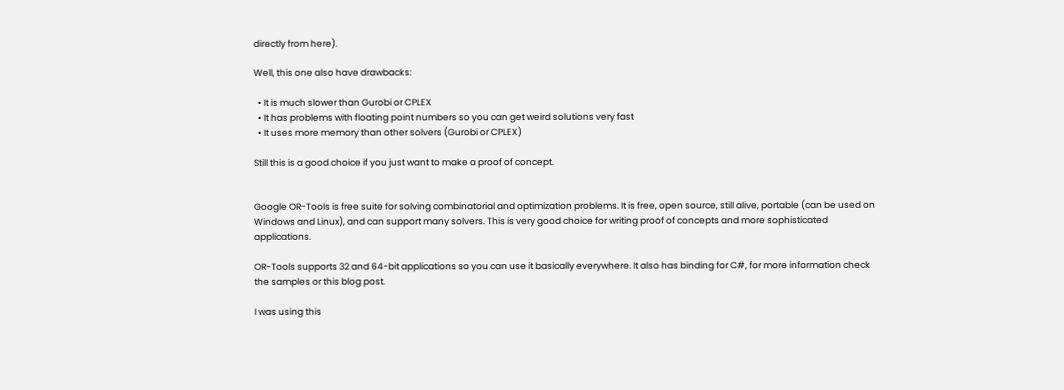directly from here).

Well, this one also have drawbacks:

  • It is much slower than Gurobi or CPLEX
  • It has problems with floating point numbers so you can get weird solutions very fast
  • It uses more memory than other solvers (Gurobi or CPLEX)

Still this is a good choice if you just want to make a proof of concept.


Google OR-Tools is free suite for solving combinatorial and optimization problems. It is free, open source, still alive, portable (can be used on Windows and Linux), and can support many solvers. This is very good choice for writing proof of concepts and more sophisticated applications.

OR-Tools supports 32 and 64-bit applications so you can use it basically everywhere. It also has binding for C#, for more information check the samples or this blog post.

I was using this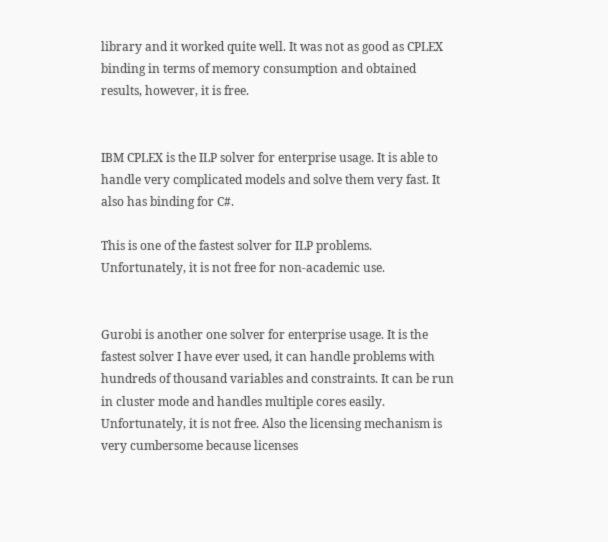library and it worked quite well. It was not as good as CPLEX binding in terms of memory consumption and obtained results, however, it is free.


IBM CPLEX is the ILP solver for enterprise usage. It is able to handle very complicated models and solve them very fast. It also has binding for C#.

This is one of the fastest solver for ILP problems. Unfortunately, it is not free for non-academic use.


Gurobi is another one solver for enterprise usage. It is the fastest solver I have ever used, it can handle problems with hundreds of thousand variables and constraints. It can be run in cluster mode and handles multiple cores easily. Unfortunately, it is not free. Also the licensing mechanism is very cumbersome because licenses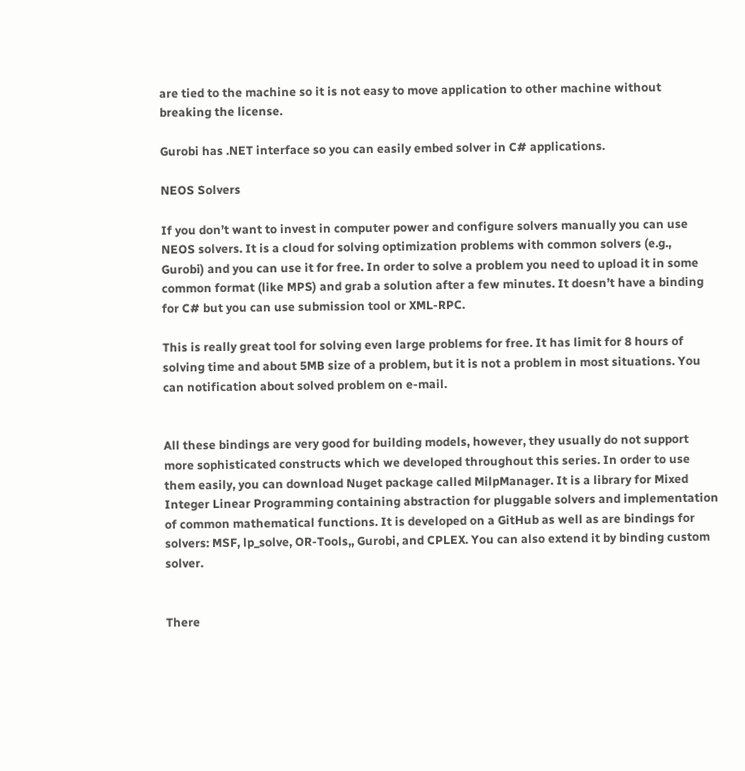are tied to the machine so it is not easy to move application to other machine without breaking the license.

Gurobi has .NET interface so you can easily embed solver in C# applications.

NEOS Solvers

If you don’t want to invest in computer power and configure solvers manually you can use NEOS solvers. It is a cloud for solving optimization problems with common solvers (e.g., Gurobi) and you can use it for free. In order to solve a problem you need to upload it in some common format (like MPS) and grab a solution after a few minutes. It doesn’t have a binding for C# but you can use submission tool or XML-RPC.

This is really great tool for solving even large problems for free. It has limit for 8 hours of solving time and about 5MB size of a problem, but it is not a problem in most situations. You can notification about solved problem on e-mail.


All these bindings are very good for building models, however, they usually do not support more sophisticated constructs which we developed throughout this series. In order to use them easily, you can download Nuget package called MilpManager. It is a library for Mixed Integer Linear Programming containing abstraction for pluggable solvers and implementation of common mathematical functions. It is developed on a GitHub as well as are bindings for solvers: MSF, lp_solve, OR-Tools,, Gurobi, and CPLEX. You can also extend it by binding custom solver.


There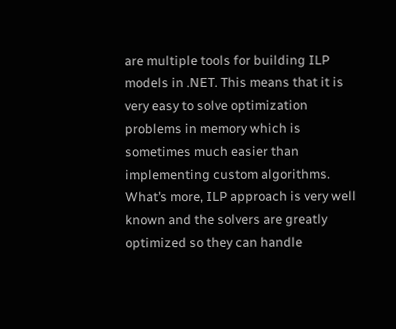are multiple tools for building ILP models in .NET. This means that it is very easy to solve optimization problems in memory which is sometimes much easier than implementing custom algorithms. What’s more, ILP approach is very well known and the solvers are greatly optimized so they can handle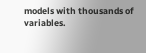models with thousands of variables.